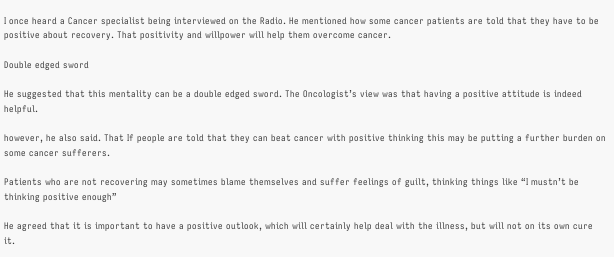I once heard a Cancer specialist being interviewed on the Radio. He mentioned how some cancer patients are told that they have to be positive about recovery. That positivity and willpower will help them overcome cancer.

Double edged sword

He suggested that this mentality can be a double edged sword. The Oncologist’s view was that having a positive attitude is indeed helpful.

however, he also said. That If people are told that they can beat cancer with positive thinking this may be putting a further burden on some cancer sufferers.

Patients who are not recovering may sometimes blame themselves and suffer feelings of guilt, thinking things like “I mustn’t be thinking positive enough”

He agreed that it is important to have a positive outlook, which will certainly help deal with the illness, but will not on its own cure it.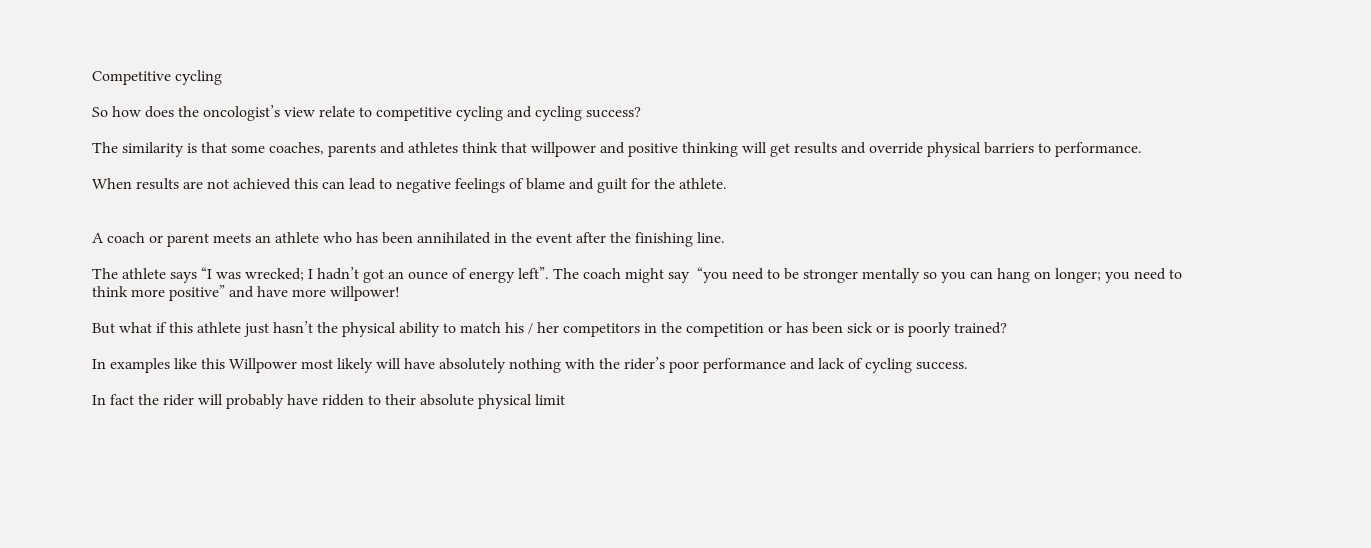Competitive cycling

So how does the oncologist’s view relate to competitive cycling and cycling success?

The similarity is that some coaches, parents and athletes think that willpower and positive thinking will get results and override physical barriers to performance.

When results are not achieved this can lead to negative feelings of blame and guilt for the athlete.


A coach or parent meets an athlete who has been annihilated in the event after the finishing line.

The athlete says “I was wrecked; I hadn’t got an ounce of energy left”. The coach might say  “you need to be stronger mentally so you can hang on longer; you need to think more positive” and have more willpower!

But what if this athlete just hasn’t the physical ability to match his / her competitors in the competition or has been sick or is poorly trained?

In examples like this Willpower most likely will have absolutely nothing with the rider’s poor performance and lack of cycling success.

In fact the rider will probably have ridden to their absolute physical limit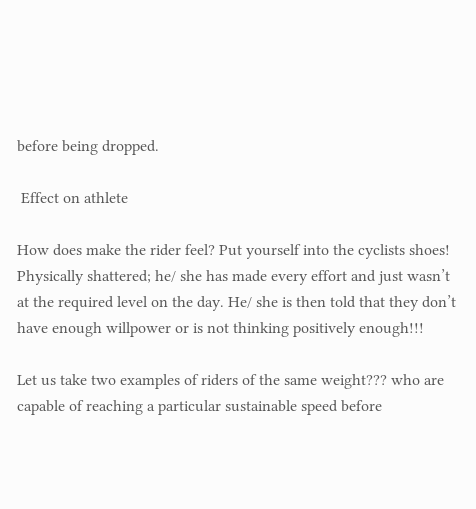before being dropped.

 Effect on athlete

How does make the rider feel? Put yourself into the cyclists shoes! Physically shattered; he/ she has made every effort and just wasn’t at the required level on the day. He/ she is then told that they don’t have enough willpower or is not thinking positively enough!!!

Let us take two examples of riders of the same weight??? who are capable of reaching a particular sustainable speed before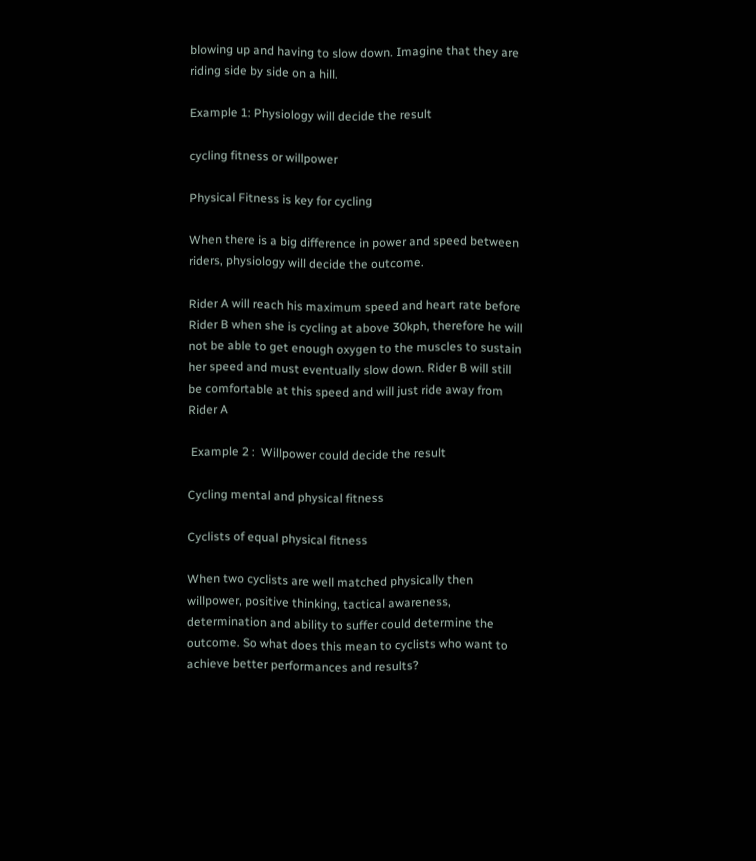blowing up and having to slow down. Imagine that they are riding side by side on a hill.

Example 1: Physiology will decide the result

cycling fitness or willpower

Physical Fitness is key for cycling

When there is a big difference in power and speed between riders, physiology will decide the outcome.

Rider A will reach his maximum speed and heart rate before Rider B when she is cycling at above 30kph, therefore he will not be able to get enough oxygen to the muscles to sustain her speed and must eventually slow down. Rider B will still be comfortable at this speed and will just ride away from Rider A

 Example 2 :  Willpower could decide the result

Cycling mental and physical fitness

Cyclists of equal physical fitness

When two cyclists are well matched physically then willpower, positive thinking, tactical awareness, determination and ability to suffer could determine the outcome. So what does this mean to cyclists who want to achieve better performances and results?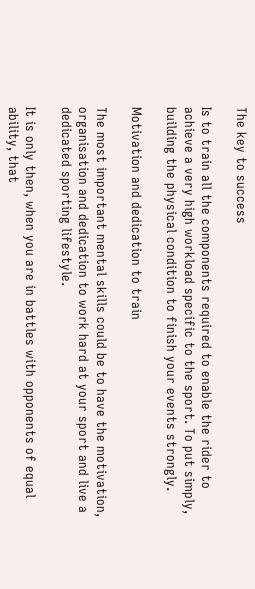The key to success

Is to train all the components required to enable the rider to achieve a very high workload specific to the sport. To put simply, building the physical condition to finish your events strongly.

Motivation and dedication to train

The most important mental skills could be to have the motivation, organisation and dedication to work hard at your sport and live a dedicated sporting lifestyle.

It is only then, when you are in battles with opponents of equal ability, that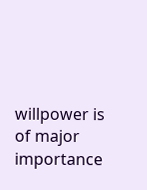willpower is of major importance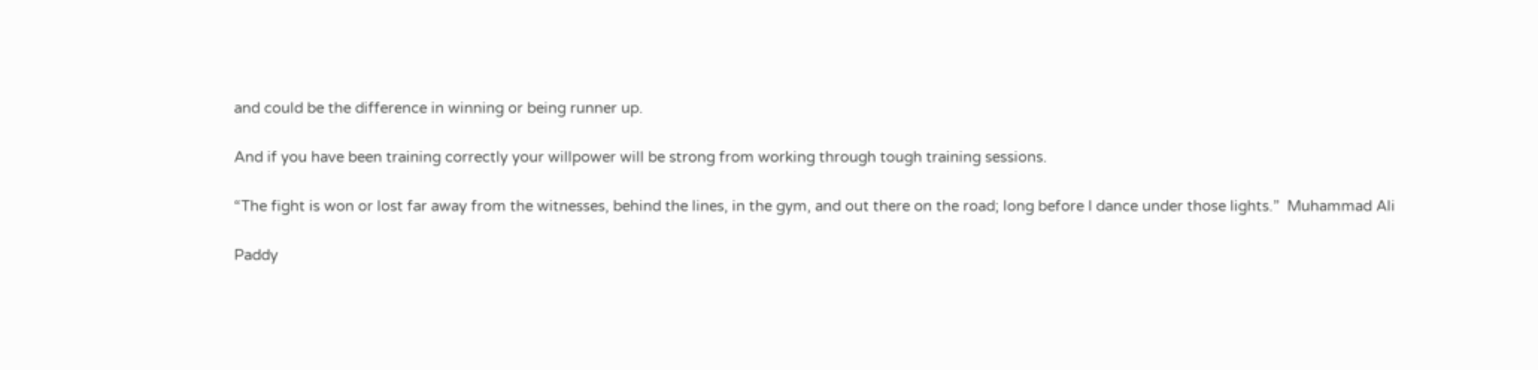and could be the difference in winning or being runner up.

And if you have been training correctly your willpower will be strong from working through tough training sessions.

“The fight is won or lost far away from the witnesses, behind the lines, in the gym, and out there on the road; long before I dance under those lights.”  Muhammad Ali

Paddy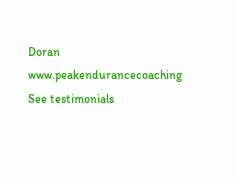Doran www.peakendurancecoaching See testimonials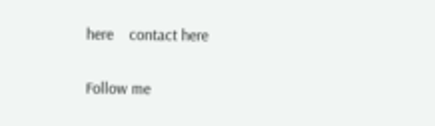here    contact here

Follow me